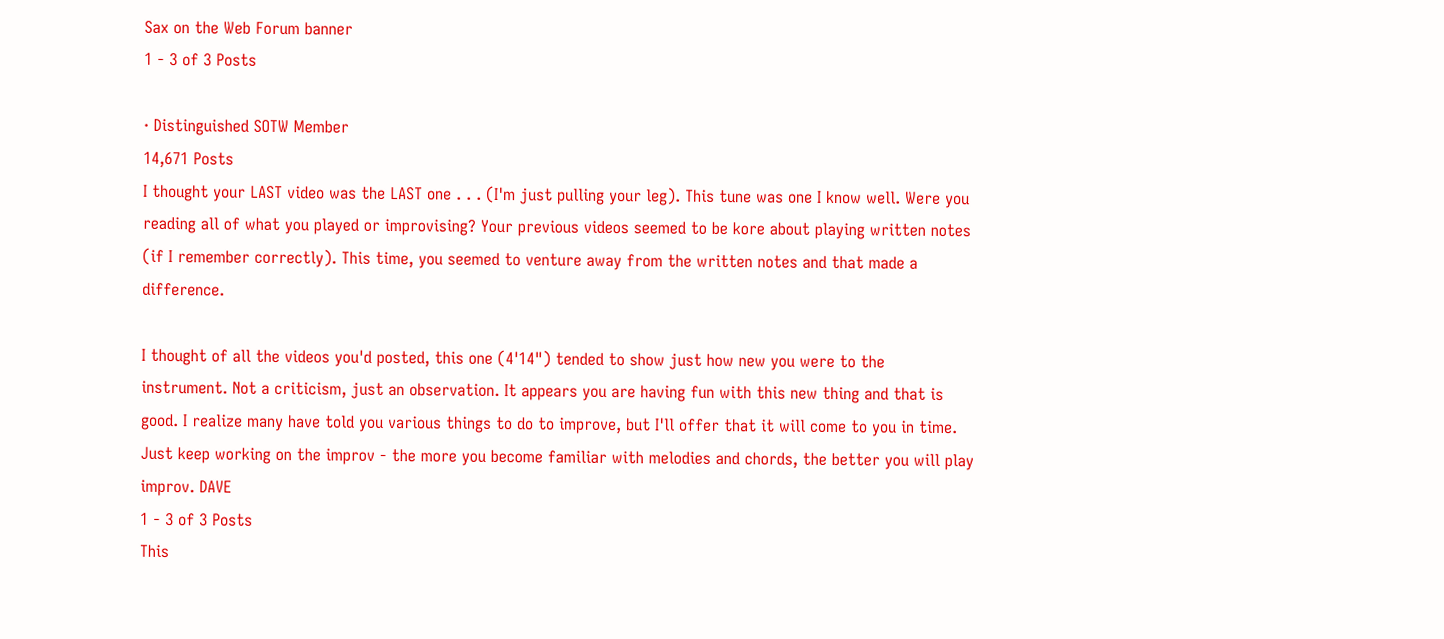Sax on the Web Forum banner
1 - 3 of 3 Posts

· Distinguished SOTW Member
14,671 Posts
I thought your LAST video was the LAST one . . . (I'm just pulling your leg). This tune was one I know well. Were you reading all of what you played or improvising? Your previous videos seemed to be kore about playing written notes (if I remember correctly). This time, you seemed to venture away from the written notes and that made a difference.

I thought of all the videos you'd posted, this one (4'14") tended to show just how new you were to the instrument. Not a criticism, just an observation. It appears you are having fun with this new thing and that is good. I realize many have told you various things to do to improve, but I'll offer that it will come to you in time. Just keep working on the improv - the more you become familiar with melodies and chords, the better you will play improv. DAVE
1 - 3 of 3 Posts
This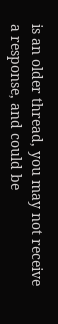is an older thread, you may not receive a response, and could be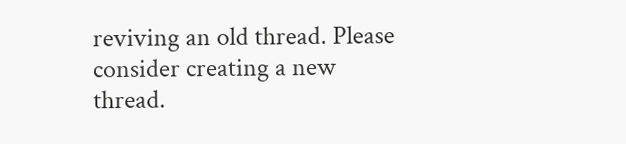reviving an old thread. Please consider creating a new thread.